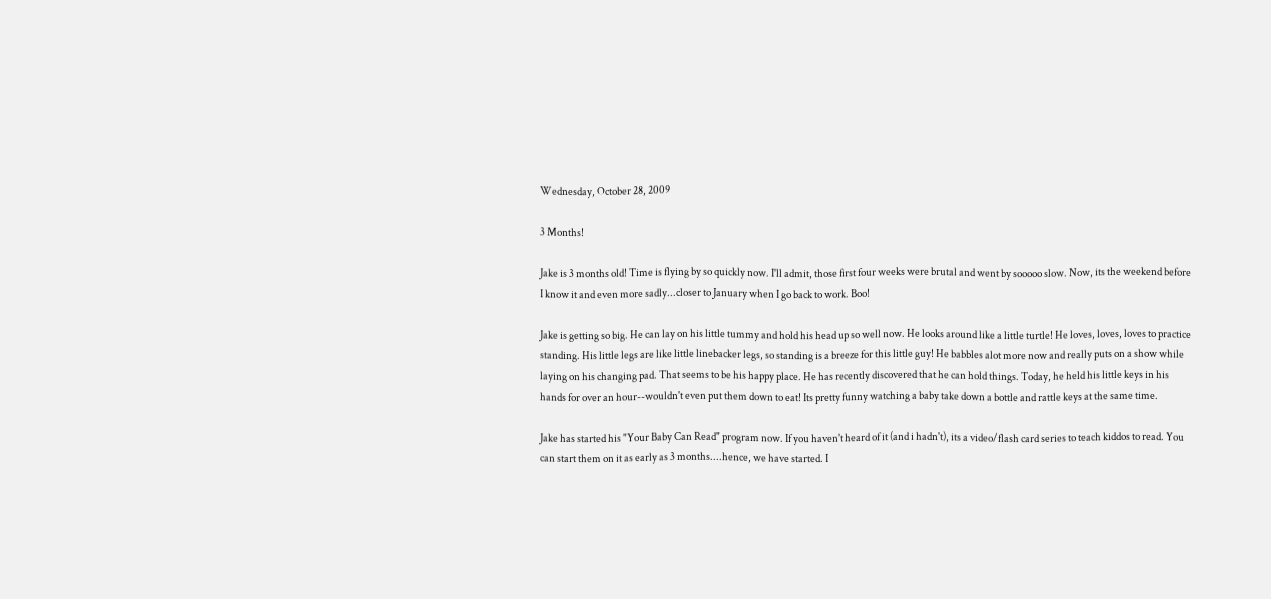Wednesday, October 28, 2009

3 Months!

Jake is 3 months old! Time is flying by so quickly now. I'll admit, those first four weeks were brutal and went by sooooo slow. Now, its the weekend before I know it and even more sadly...closer to January when I go back to work. Boo!

Jake is getting so big. He can lay on his little tummy and hold his head up so well now. He looks around like a little turtle! He loves, loves, loves to practice standing. His little legs are like little linebacker legs, so standing is a breeze for this little guy! He babbles alot more now and really puts on a show while laying on his changing pad. That seems to be his happy place. He has recently discovered that he can hold things. Today, he held his little keys in his hands for over an hour--wouldn't even put them down to eat! Its pretty funny watching a baby take down a bottle and rattle keys at the same time.

Jake has started his "Your Baby Can Read" program now. If you haven't heard of it (and i hadn't), its a video/flash card series to teach kiddos to read. You can start them on it as early as 3 months....hence, we have started. I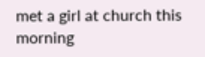met a girl at church this morning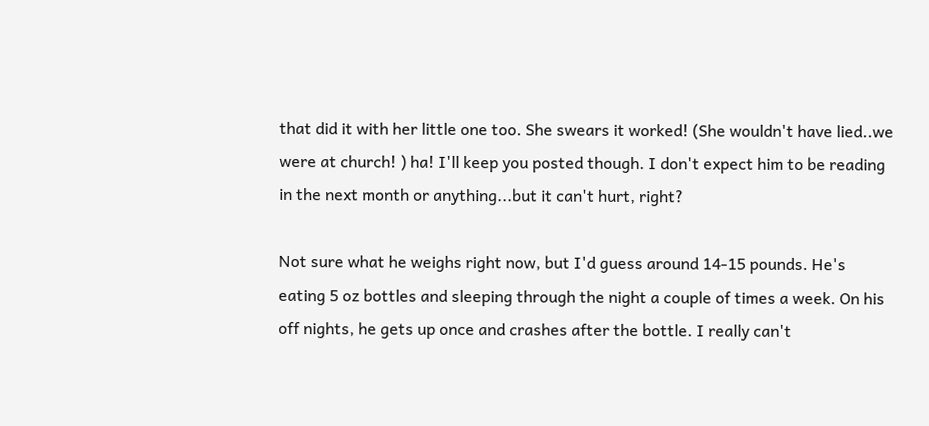that did it with her little one too. She swears it worked! (She wouldn't have lied..we were at church! ) ha! I'll keep you posted though. I don't expect him to be reading in the next month or anything...but it can't hurt, right?

Not sure what he weighs right now, but I'd guess around 14-15 pounds. He's eating 5 oz bottles and sleeping through the night a couple of times a week. On his off nights, he gets up once and crashes after the bottle. I really can't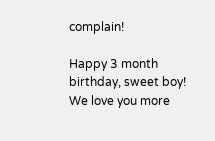complain!

Happy 3 month birthday, sweet boy! We love you more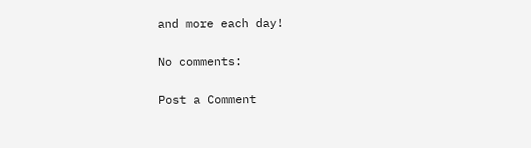and more each day!

No comments:

Post a Comment